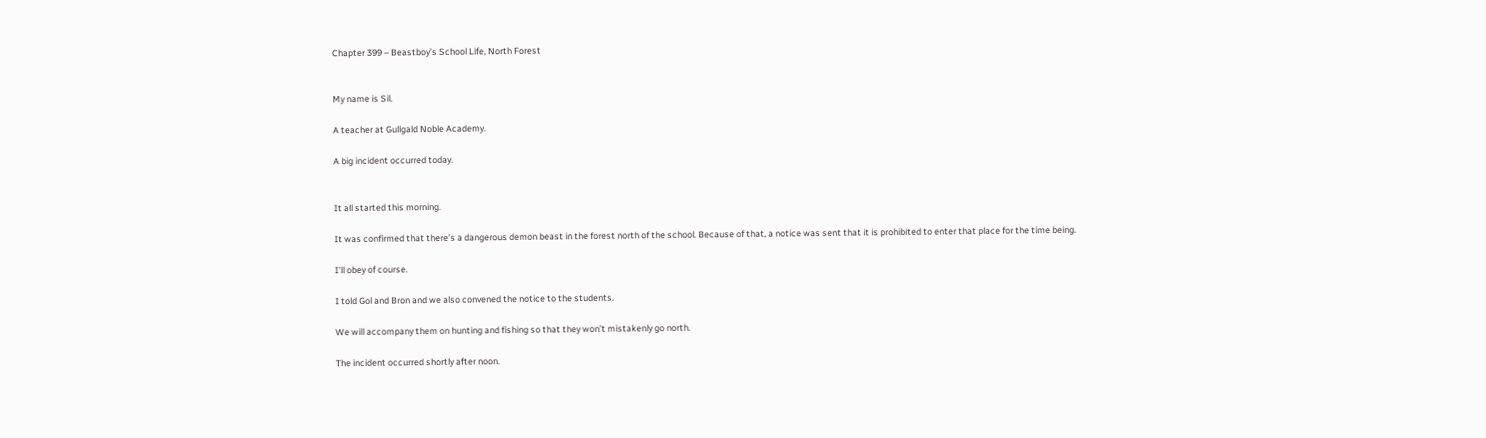Chapter 399 – Beastboy’s School Life, North Forest


My name is Sil.

A teacher at Gullgald Noble Academy.

A big incident occurred today.


It all started this morning.

It was confirmed that there’s a dangerous demon beast in the forest north of the school. Because of that, a notice was sent that it is prohibited to enter that place for the time being.

I’ll obey of course.

I told Gol and Bron and we also convened the notice to the students.

We will accompany them on hunting and fishing so that they won’t mistakenly go north.

The incident occurred shortly after noon.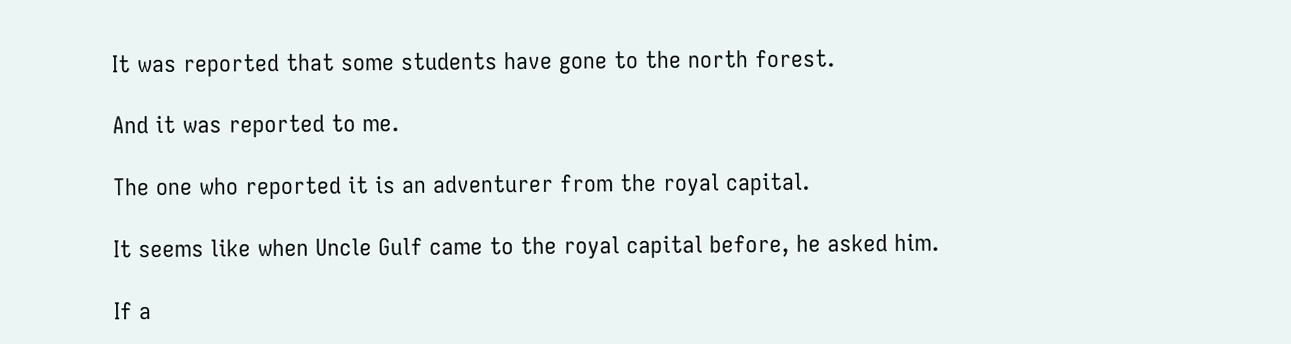It was reported that some students have gone to the north forest.

And it was reported to me.

The one who reported it is an adventurer from the royal capital.

It seems like when Uncle Gulf came to the royal capital before, he asked him.

If a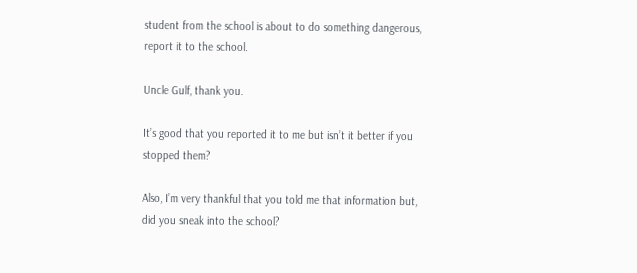student from the school is about to do something dangerous, report it to the school.

Uncle Gulf, thank you.

It’s good that you reported it to me but isn’t it better if you stopped them?

Also, I’m very thankful that you told me that information but, did you sneak into the school?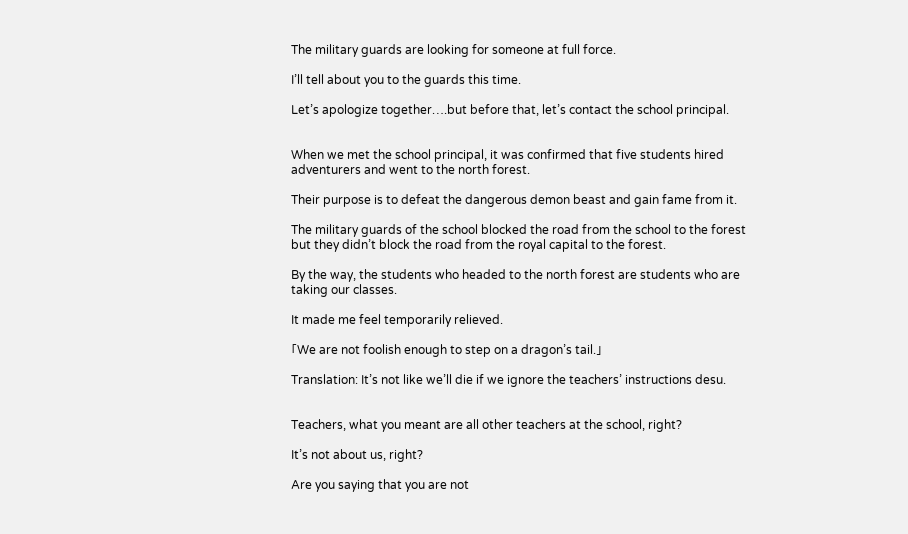The military guards are looking for someone at full force.

I’ll tell about you to the guards this time.

Let’s apologize together….but before that, let’s contact the school principal.


When we met the school principal, it was confirmed that five students hired adventurers and went to the north forest.

Their purpose is to defeat the dangerous demon beast and gain fame from it.

The military guards of the school blocked the road from the school to the forest but they didn’t block the road from the royal capital to the forest.

By the way, the students who headed to the north forest are students who are taking our classes.

It made me feel temporarily relieved.

「We are not foolish enough to step on a dragon’s tail.」

Translation: It’s not like we’ll die if we ignore the teachers’ instructions desu.


Teachers, what you meant are all other teachers at the school, right?

It’s not about us, right?

Are you saying that you are not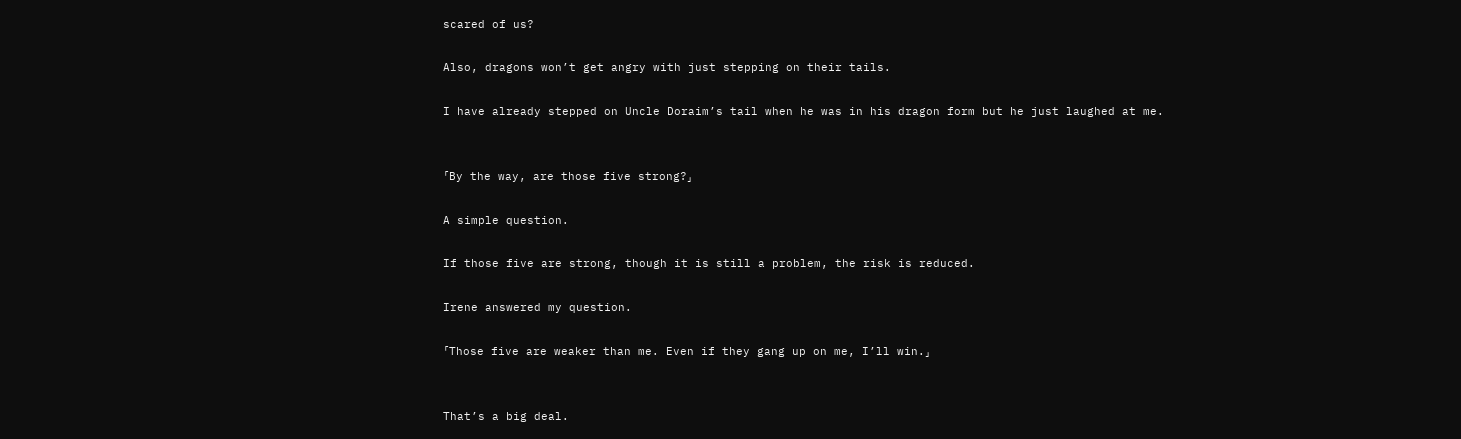scared of us?

Also, dragons won’t get angry with just stepping on their tails.

I have already stepped on Uncle Doraim’s tail when he was in his dragon form but he just laughed at me.


「By the way, are those five strong?」

A simple question.

If those five are strong, though it is still a problem, the risk is reduced.

Irene answered my question.

「Those five are weaker than me. Even if they gang up on me, I’ll win.」


That’s a big deal.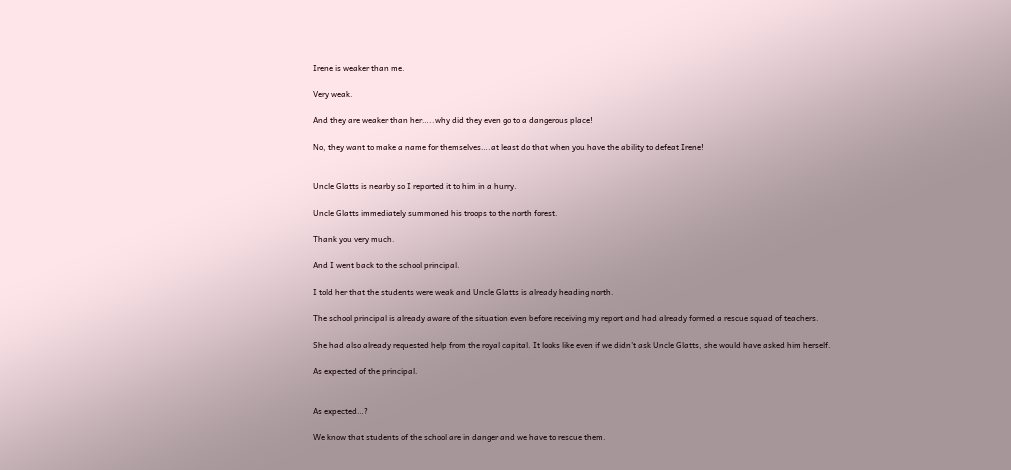Irene is weaker than me.

Very weak.

And they are weaker than her…..why did they even go to a dangerous place!

No, they want to make a name for themselves….at least do that when you have the ability to defeat Irene!


Uncle Glatts is nearby so I reported it to him in a hurry.

Uncle Glatts immediately summoned his troops to the north forest.

Thank you very much.

And I went back to the school principal.

I told her that the students were weak and Uncle Glatts is already heading north.

The school principal is already aware of the situation even before receiving my report and had already formed a rescue squad of teachers.

She had also already requested help from the royal capital. It looks like even if we didn’t ask Uncle Glatts, she would have asked him herself.

As expected of the principal.


As expected…?

We know that students of the school are in danger and we have to rescue them.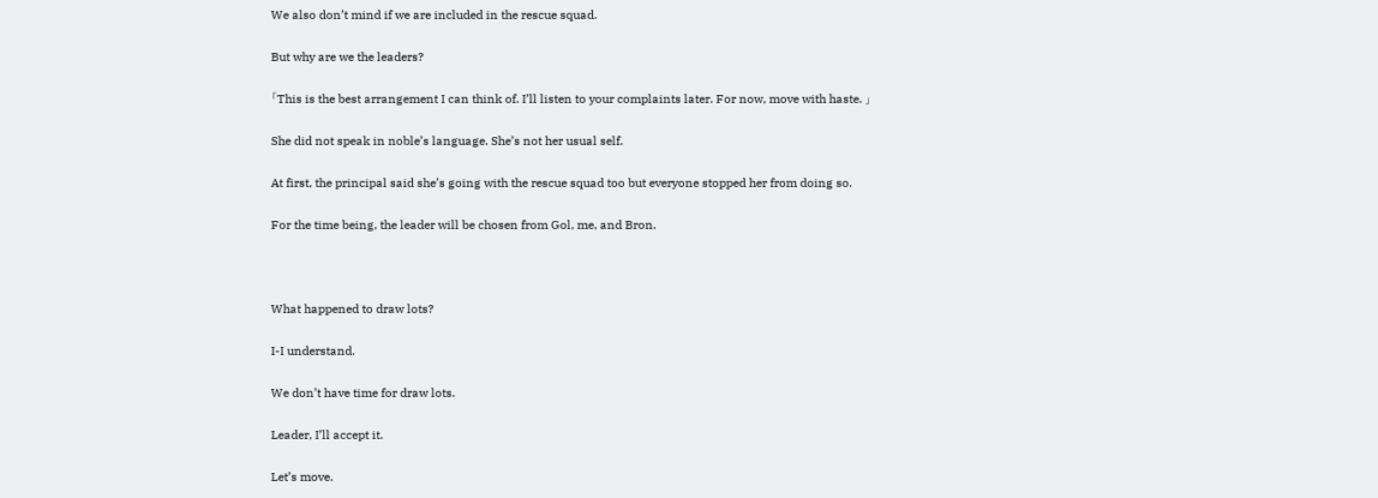We also don’t mind if we are included in the rescue squad.

But why are we the leaders?

「This is the best arrangement I can think of. I’ll listen to your complaints later. For now, move with haste. 」

She did not speak in noble’s language. She’s not her usual self.

At first, the principal said she’s going with the rescue squad too but everyone stopped her from doing so.

For the time being, the leader will be chosen from Gol, me, and Bron.



What happened to draw lots?

I-I understand.

We don’t have time for draw lots.

Leader, I’ll accept it.

Let’s move.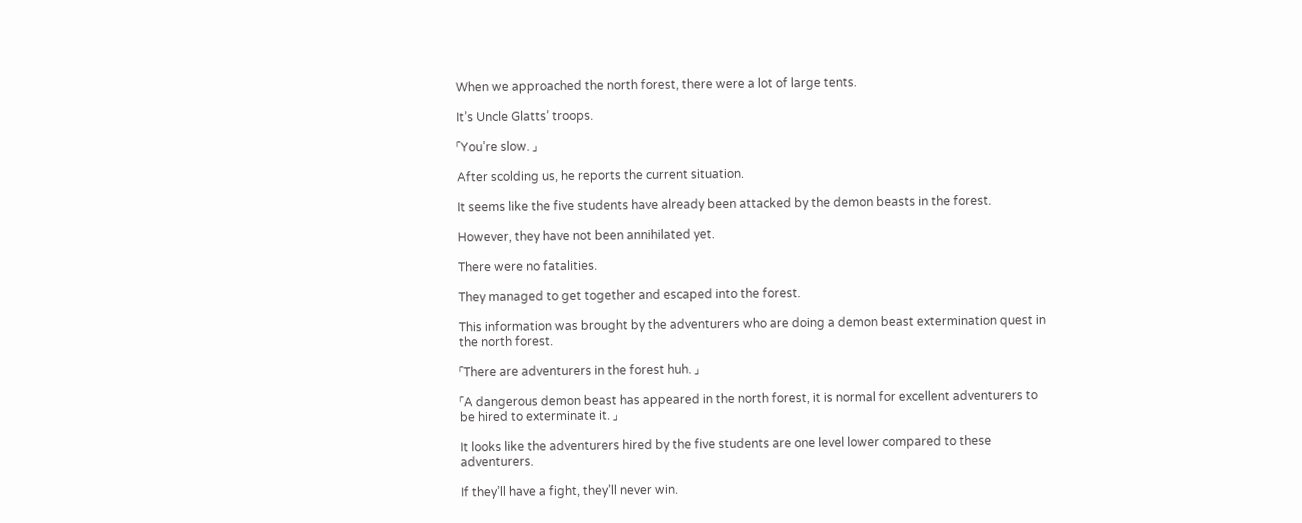When we approached the north forest, there were a lot of large tents.

It’s Uncle Glatts’ troops.

「You’re slow. 」

After scolding us, he reports the current situation.

It seems like the five students have already been attacked by the demon beasts in the forest.

However, they have not been annihilated yet.

There were no fatalities.

They managed to get together and escaped into the forest.

This information was brought by the adventurers who are doing a demon beast extermination quest in the north forest.

「There are adventurers in the forest huh. 」

「A dangerous demon beast has appeared in the north forest, it is normal for excellent adventurers to be hired to exterminate it. 」

It looks like the adventurers hired by the five students are one level lower compared to these adventurers.

If they’ll have a fight, they’ll never win.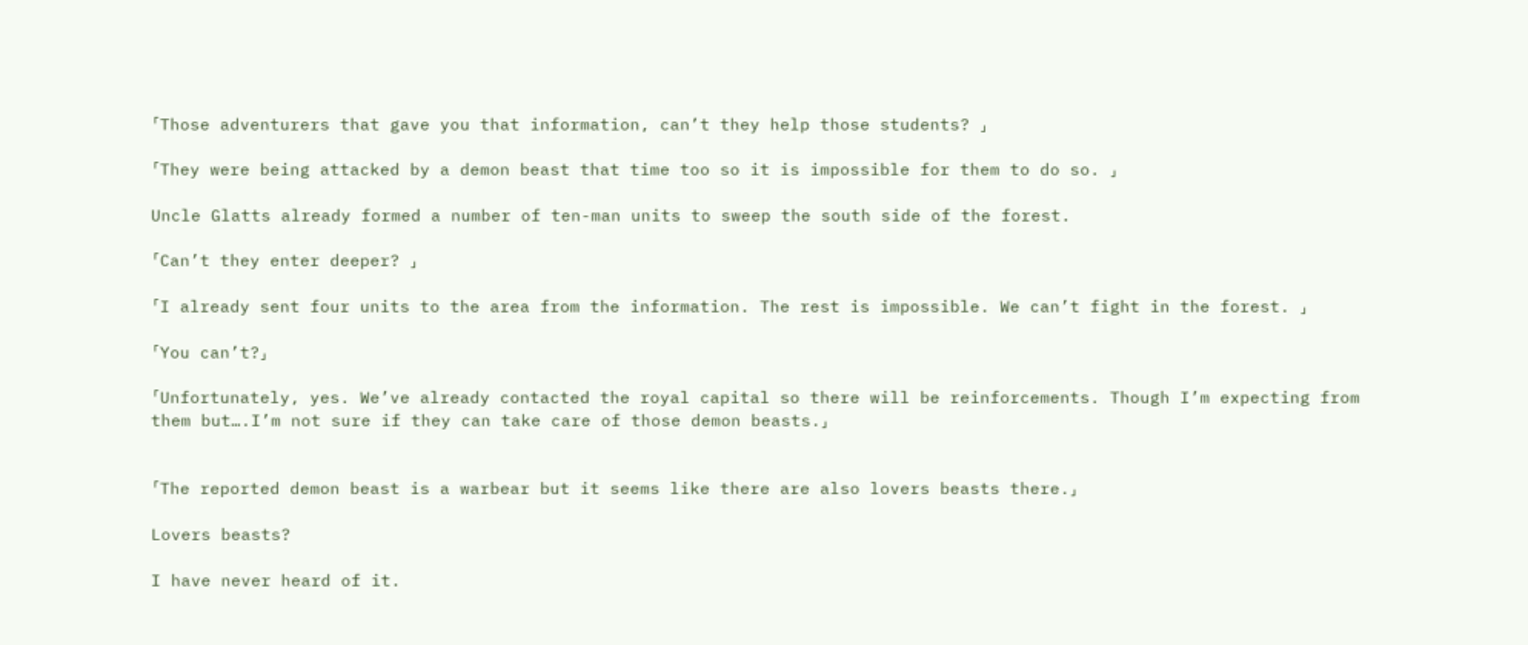「Those adventurers that gave you that information, can’t they help those students? 」

「They were being attacked by a demon beast that time too so it is impossible for them to do so. 」

Uncle Glatts already formed a number of ten-man units to sweep the south side of the forest.

「Can’t they enter deeper? 」

「I already sent four units to the area from the information. The rest is impossible. We can’t fight in the forest. 」

「You can’t?」

「Unfortunately, yes. We’ve already contacted the royal capital so there will be reinforcements. Though I’m expecting from them but….I’m not sure if they can take care of those demon beasts.」


「The reported demon beast is a warbear but it seems like there are also lovers beasts there.」

Lovers beasts?

I have never heard of it.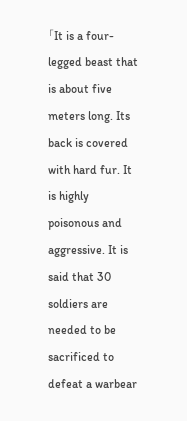「It is a four-legged beast that is about five meters long. Its back is covered with hard fur. It is highly poisonous and aggressive. It is said that 30 soldiers are needed to be sacrificed to defeat a warbear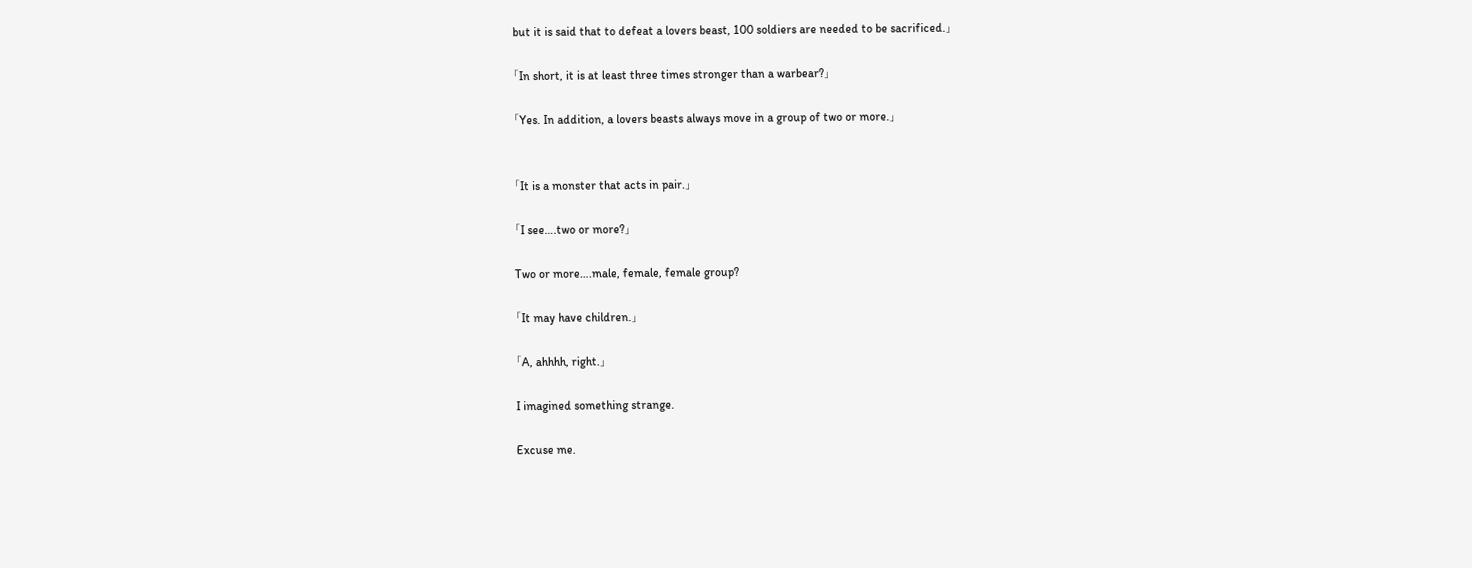but it is said that to defeat a lovers beast, 100 soldiers are needed to be sacrificed.」

「In short, it is at least three times stronger than a warbear?」

「Yes. In addition, a lovers beasts always move in a group of two or more.」


「It is a monster that acts in pair.」

「I see….two or more?」

Two or more….male, female, female group?

「It may have children.」

「A, ahhhh, right.」

I imagined something strange.

Excuse me.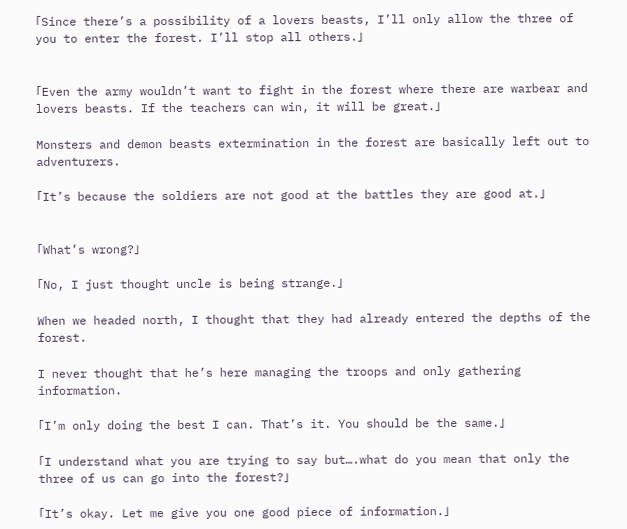「Since there’s a possibility of a lovers beasts, I’ll only allow the three of you to enter the forest. I’ll stop all others.」


「Even the army wouldn’t want to fight in the forest where there are warbear and lovers beasts. If the teachers can win, it will be great.」

Monsters and demon beasts extermination in the forest are basically left out to adventurers.

「It’s because the soldiers are not good at the battles they are good at.」


「What’s wrong?」

「No, I just thought uncle is being strange.」

When we headed north, I thought that they had already entered the depths of the forest.

I never thought that he’s here managing the troops and only gathering information.

「I’m only doing the best I can. That’s it. You should be the same.」

「I understand what you are trying to say but….what do you mean that only the three of us can go into the forest?」

「It’s okay. Let me give you one good piece of information.」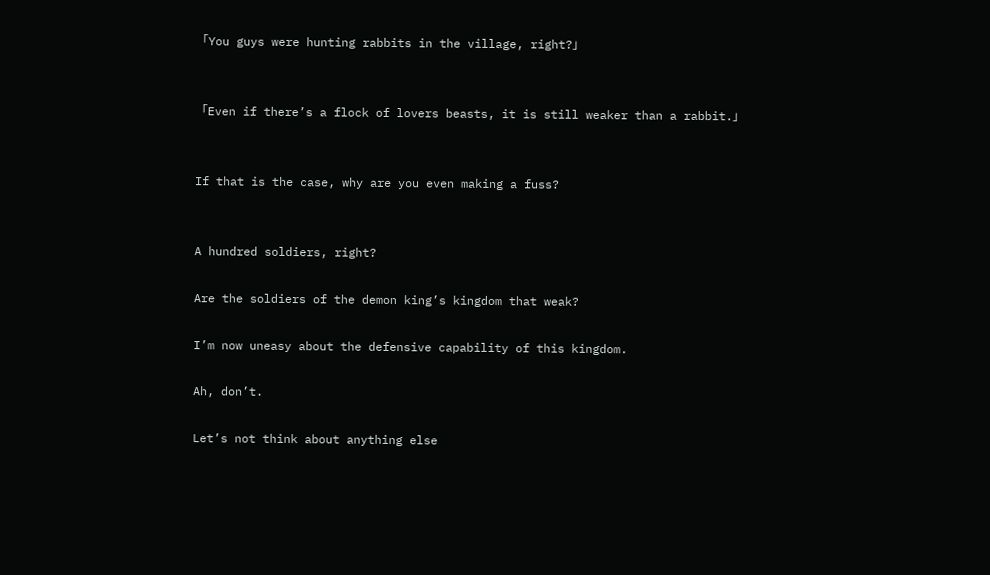「You guys were hunting rabbits in the village, right?」


「Even if there’s a flock of lovers beasts, it is still weaker than a rabbit.」


If that is the case, why are you even making a fuss?


A hundred soldiers, right?

Are the soldiers of the demon king’s kingdom that weak?

I’m now uneasy about the defensive capability of this kingdom.

Ah, don’t.

Let’s not think about anything else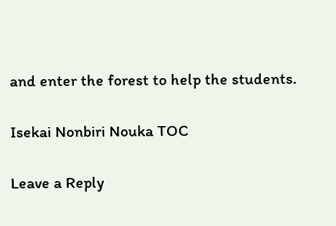and enter the forest to help the students.

Isekai Nonbiri Nouka TOC

Leave a Reply